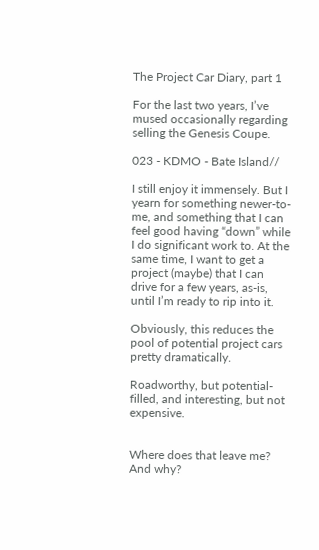The Project Car Diary, part 1

For the last two years, I’ve mused occasionally regarding selling the Genesis Coupe.

023 - KDMO - Bate Island//

I still enjoy it immensely. But I yearn for something newer-to-me, and something that I can feel good having “down” while I do significant work to. At the same time, I want to get a project (maybe) that I can drive for a few years, as-is, until I’m ready to rip into it.

Obviously, this reduces the pool of potential project cars pretty dramatically.

Roadworthy, but potential-filled, and interesting, but not expensive.


Where does that leave me? And why?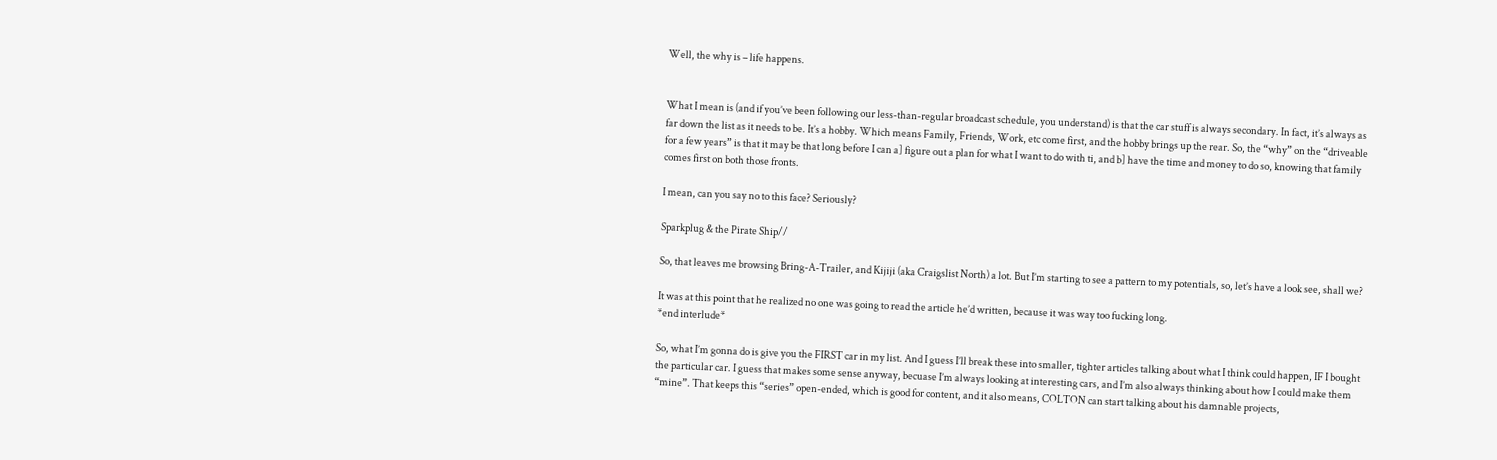Well, the why is – life happens.


What I mean is (and if you’ve been following our less-than-regular broadcast schedule, you understand) is that the car stuff is always secondary. In fact, it’s always as far down the list as it needs to be. It’s a hobby. Which means Family, Friends, Work, etc come first, and the hobby brings up the rear. So, the “why” on the “driveable for a few years” is that it may be that long before I can a] figure out a plan for what I want to do with ti, and b] have the time and money to do so, knowing that family comes first on both those fronts.

I mean, can you say no to this face? Seriously?

Sparkplug & the Pirate Ship//

So, that leaves me browsing Bring-A-Trailer, and Kijiji (aka Craigslist North) a lot. But I’m starting to see a pattern to my potentials, so, let’s have a look see, shall we?

It was at this point that he realized no one was going to read the article he’d written, because it was way too fucking long.
*end interlude*

So, what I’m gonna do is give you the FIRST car in my list. And I guess I’ll break these into smaller, tighter articles talking about what I think could happen, IF I bought the particular car. I guess that makes some sense anyway, becuase I’m always looking at interesting cars, and I’m also always thinking about how I could make them “mine”. That keeps this “series” open-ended, which is good for content, and it also means, COLTON can start talking about his damnable projects,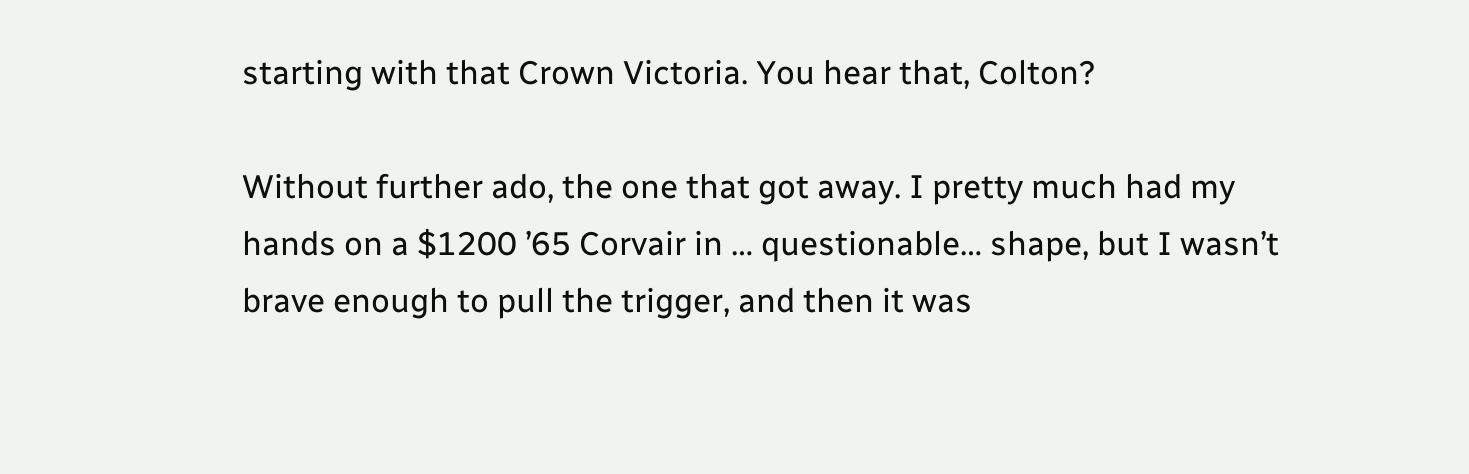starting with that Crown Victoria. You hear that, Colton?

Without further ado, the one that got away. I pretty much had my hands on a $1200 ’65 Corvair in … questionable… shape, but I wasn’t brave enough to pull the trigger, and then it was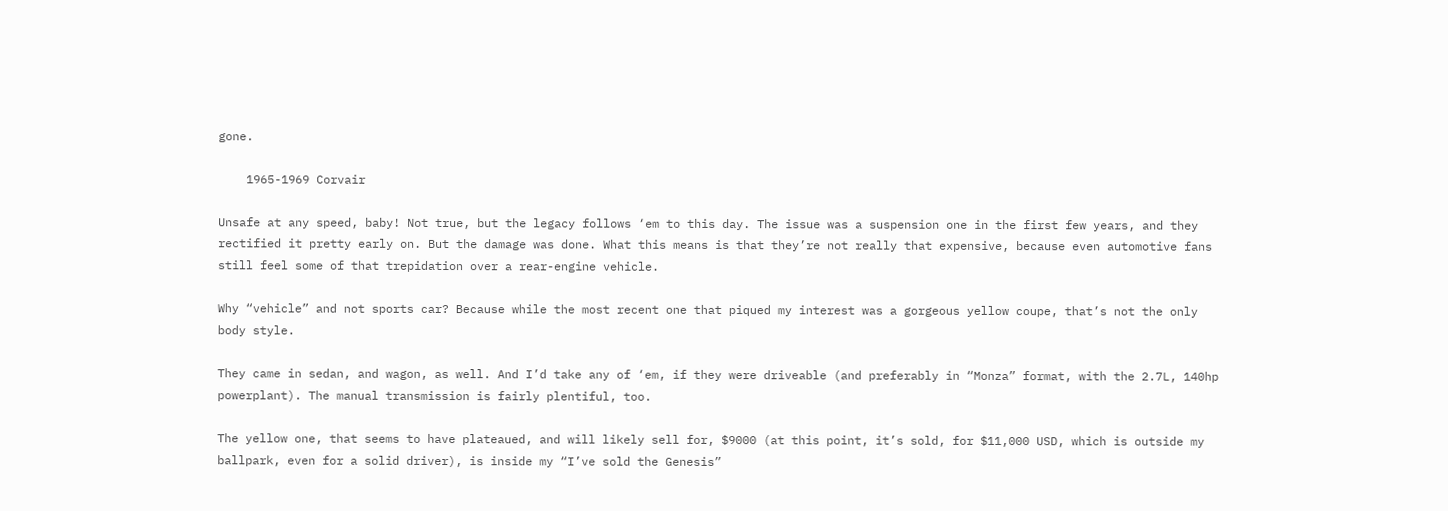gone.

    1965-1969 Corvair

Unsafe at any speed, baby! Not true, but the legacy follows ‘em to this day. The issue was a suspension one in the first few years, and they rectified it pretty early on. But the damage was done. What this means is that they’re not really that expensive, because even automotive fans still feel some of that trepidation over a rear-engine vehicle.

Why “vehicle” and not sports car? Because while the most recent one that piqued my interest was a gorgeous yellow coupe, that’s not the only body style.

They came in sedan, and wagon, as well. And I’d take any of ‘em, if they were driveable (and preferably in “Monza” format, with the 2.7L, 140hp powerplant). The manual transmission is fairly plentiful, too.

The yellow one, that seems to have plateaued, and will likely sell for, $9000 (at this point, it’s sold, for $11,000 USD, which is outside my ballpark, even for a solid driver), is inside my “I’ve sold the Genesis”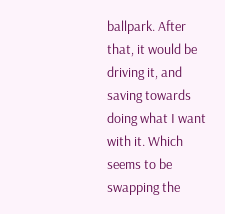ballpark. After that, it would be driving it, and saving towards doing what I want with it. Which seems to be swapping the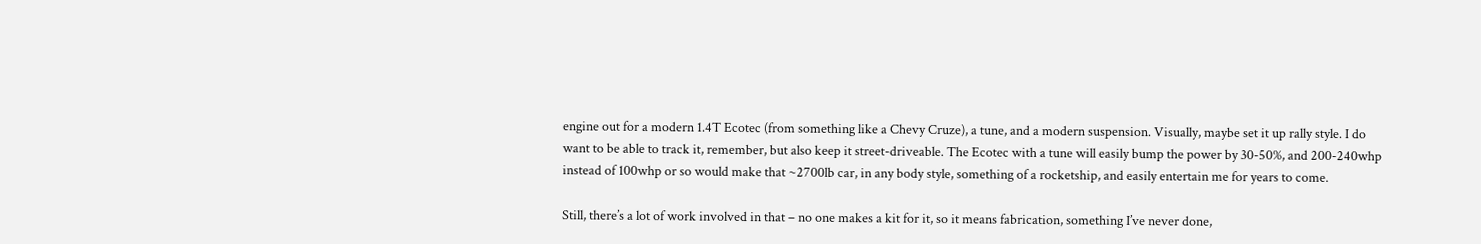engine out for a modern 1.4T Ecotec (from something like a Chevy Cruze), a tune, and a modern suspension. Visually, maybe set it up rally style. I do want to be able to track it, remember, but also keep it street-driveable. The Ecotec with a tune will easily bump the power by 30-50%, and 200-240whp instead of 100whp or so would make that ~2700lb car, in any body style, something of a rocketship, and easily entertain me for years to come.

Still, there’s a lot of work involved in that – no one makes a kit for it, so it means fabrication, something I’ve never done,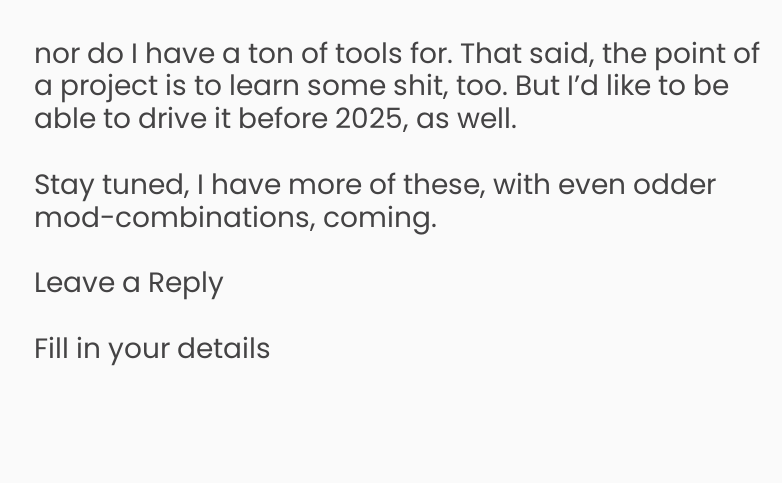nor do I have a ton of tools for. That said, the point of a project is to learn some shit, too. But I’d like to be able to drive it before 2025, as well.

Stay tuned, I have more of these, with even odder mod-combinations, coming.

Leave a Reply

Fill in your details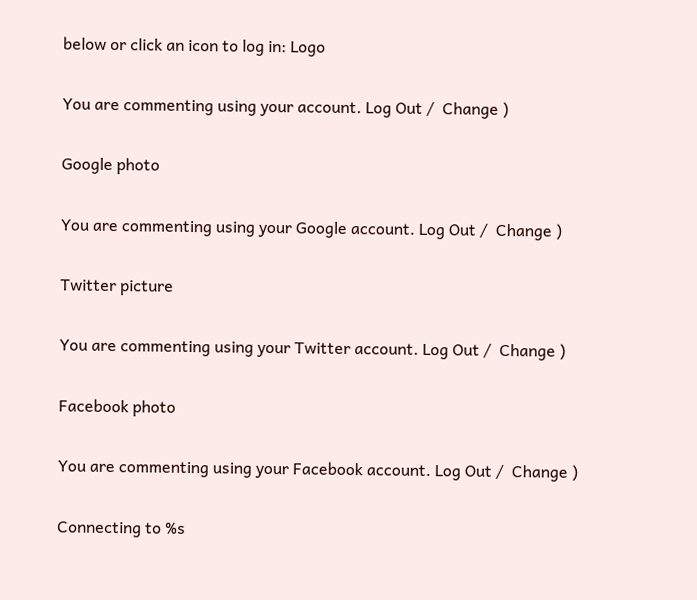below or click an icon to log in: Logo

You are commenting using your account. Log Out /  Change )

Google photo

You are commenting using your Google account. Log Out /  Change )

Twitter picture

You are commenting using your Twitter account. Log Out /  Change )

Facebook photo

You are commenting using your Facebook account. Log Out /  Change )

Connecting to %s